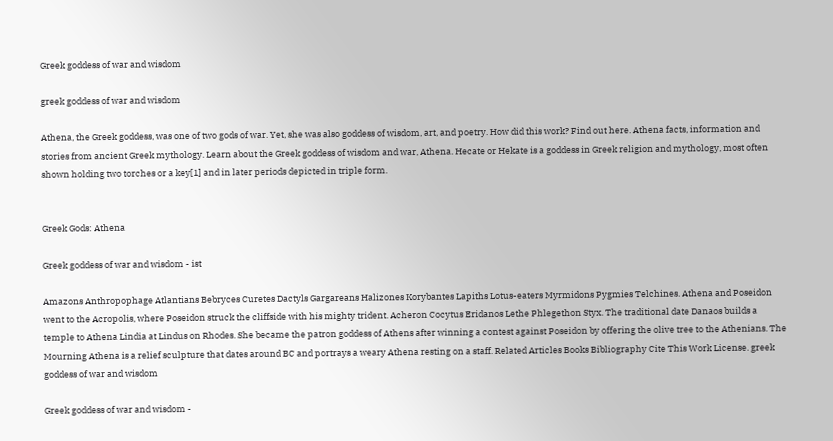Greek goddess of war and wisdom

greek goddess of war and wisdom

Athena, the Greek goddess, was one of two gods of war. Yet, she was also goddess of wisdom, art, and poetry. How did this work? Find out here. Athena facts, information and stories from ancient Greek mythology. Learn about the Greek goddess of wisdom and war, Athena. Hecate or Hekate is a goddess in Greek religion and mythology, most often shown holding two torches or a key[1] and in later periods depicted in triple form.


Greek Gods: Athena

Greek goddess of war and wisdom - ist

Amazons Anthropophage Atlantians Bebryces Curetes Dactyls Gargareans Halizones Korybantes Lapiths Lotus-eaters Myrmidons Pygmies Telchines. Athena and Poseidon went to the Acropolis, where Poseidon struck the cliffside with his mighty trident. Acheron Cocytus Eridanos Lethe Phlegethon Styx. The traditional date Danaos builds a temple to Athena Lindia at Lindus on Rhodes. She became the patron goddess of Athens after winning a contest against Poseidon by offering the olive tree to the Athenians. The Mourning Athena is a relief sculpture that dates around BC and portrays a weary Athena resting on a staff. Related Articles Books Bibliography Cite This Work License. greek goddess of war and wisdom

Greek goddess of war and wisdom -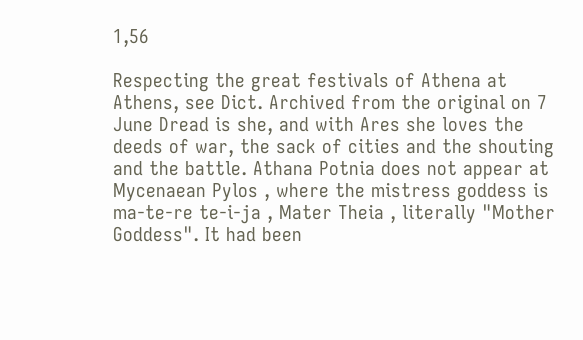1,56

Respecting the great festivals of Athena at Athens, see Dict. Archived from the original on 7 June Dread is she, and with Ares she loves the deeds of war, the sack of cities and the shouting and the battle. Athana Potnia does not appear at Mycenaean Pylos , where the mistress goddess is ma-te-re te-i-ja , Mater Theia , literally "Mother Goddess". It had been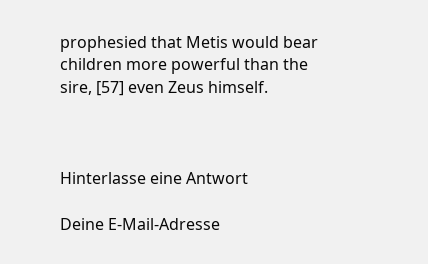prophesied that Metis would bear children more powerful than the sire, [57] even Zeus himself.



Hinterlasse eine Antwort

Deine E-Mail-Adresse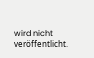wird nicht veröffentlicht.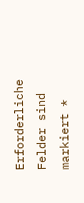Erforderliche Felder sind markiert *